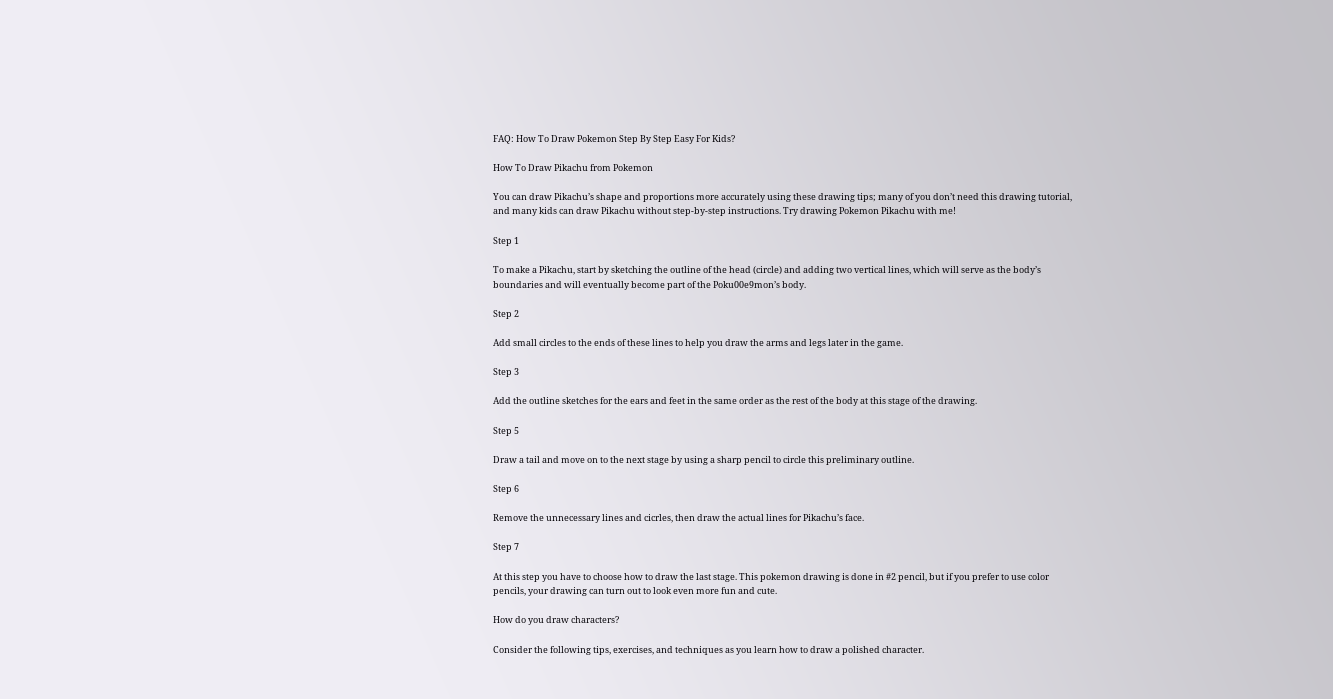FAQ: How To Draw Pokemon Step By Step Easy For Kids?

How To Draw Pikachu from Pokemon

You can draw Pikachu’s shape and proportions more accurately using these drawing tips; many of you don’t need this drawing tutorial, and many kids can draw Pikachu without step-by-step instructions. Try drawing Pokemon Pikachu with me!

Step 1

To make a Pikachu, start by sketching the outline of the head (circle) and adding two vertical lines, which will serve as the body’s boundaries and will eventually become part of the Poku00e9mon’s body.

Step 2

Add small circles to the ends of these lines to help you draw the arms and legs later in the game.

Step 3

Add the outline sketches for the ears and feet in the same order as the rest of the body at this stage of the drawing.

Step 5

Draw a tail and move on to the next stage by using a sharp pencil to circle this preliminary outline.

Step 6

Remove the unnecessary lines and cicrles, then draw the actual lines for Pikachu’s face.

Step 7

At this step you have to choose how to draw the last stage. This pokemon drawing is done in #2 pencil, but if you prefer to use color pencils, your drawing can turn out to look even more fun and cute.

How do you draw characters?

Consider the following tips, exercises, and techniques as you learn how to draw a polished character.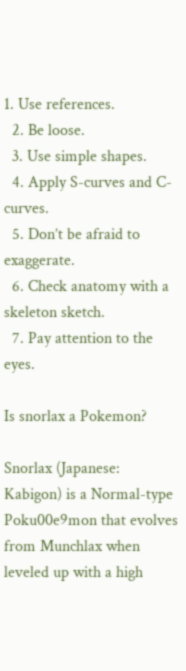1. Use references.
  2. Be loose.
  3. Use simple shapes.
  4. Apply S-curves and C-curves.
  5. Don’t be afraid to exaggerate.
  6. Check anatomy with a skeleton sketch.
  7. Pay attention to the eyes.

Is snorlax a Pokemon?

Snorlax (Japanese: Kabigon) is a Normal-type Poku00e9mon that evolves from Munchlax when leveled up with a high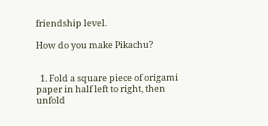friendship level.

How do you make Pikachu?


  1. Fold a square piece of origami paper in half left to right, then unfold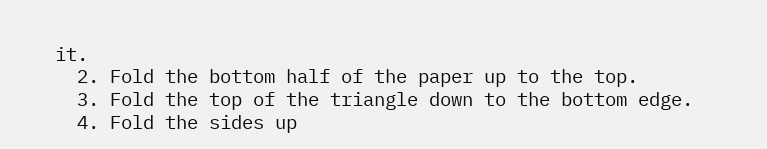it.
  2. Fold the bottom half of the paper up to the top.
  3. Fold the top of the triangle down to the bottom edge.
  4. Fold the sides up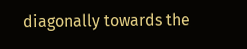diagonally towards the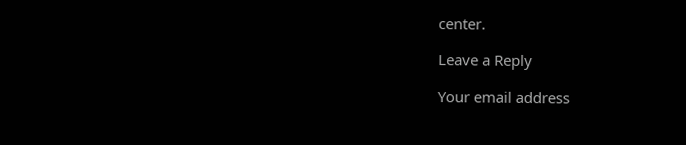center.

Leave a Reply

Your email address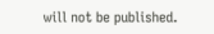will not be published.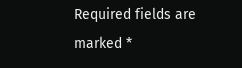Required fields are marked *